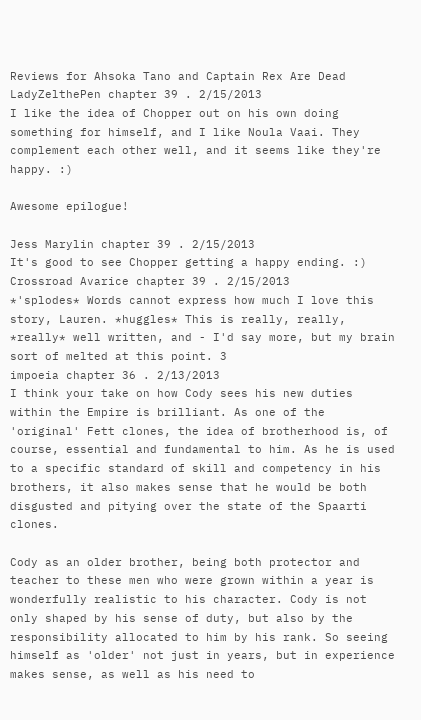Reviews for Ahsoka Tano and Captain Rex Are Dead
LadyZelthePen chapter 39 . 2/15/2013
I like the idea of Chopper out on his own doing something for himself, and I like Noula Vaai. They complement each other well, and it seems like they're happy. :)

Awesome epilogue!

Jess Marylin chapter 39 . 2/15/2013
It's good to see Chopper getting a happy ending. :)
Crossroad Avarice chapter 39 . 2/15/2013
*'splodes* Words cannot express how much I love this story, Lauren. *huggles* This is really, really, *really* well written, and - I'd say more, but my brain sort of melted at this point. 3
impoeia chapter 36 . 2/13/2013
I think your take on how Cody sees his new duties within the Empire is brilliant. As one of the 'original' Fett clones, the idea of brotherhood is, of course, essential and fundamental to him. As he is used to a specific standard of skill and competency in his brothers, it also makes sense that he would be both disgusted and pitying over the state of the Spaarti clones.

Cody as an older brother, being both protector and teacher to these men who were grown within a year is wonderfully realistic to his character. Cody is not only shaped by his sense of duty, but also by the responsibility allocated to him by his rank. So seeing himself as 'older' not just in years, but in experience makes sense, as well as his need to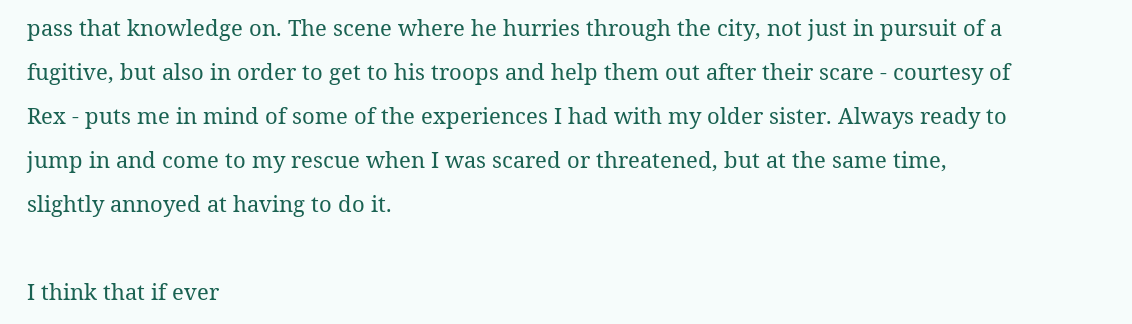pass that knowledge on. The scene where he hurries through the city, not just in pursuit of a fugitive, but also in order to get to his troops and help them out after their scare - courtesy of Rex - puts me in mind of some of the experiences I had with my older sister. Always ready to jump in and come to my rescue when I was scared or threatened, but at the same time, slightly annoyed at having to do it.

I think that if ever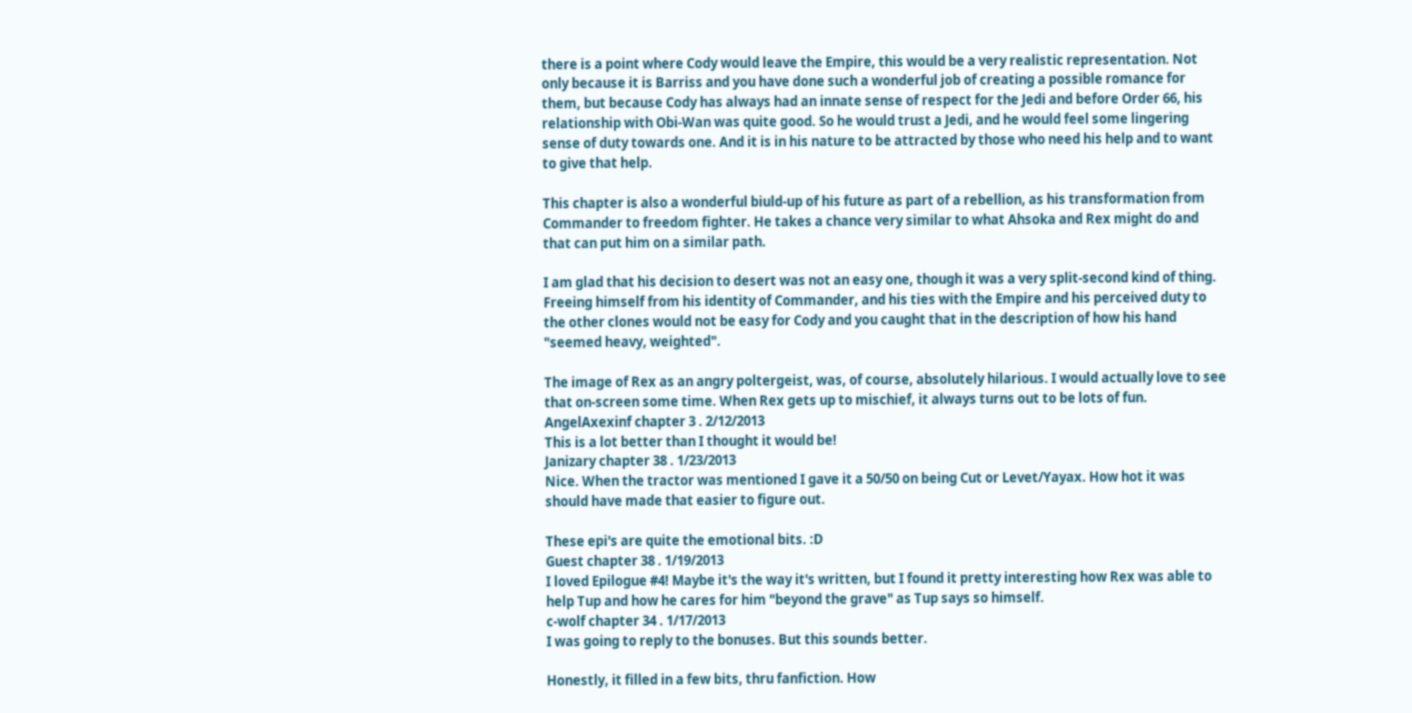there is a point where Cody would leave the Empire, this would be a very realistic representation. Not only because it is Barriss and you have done such a wonderful job of creating a possible romance for them, but because Cody has always had an innate sense of respect for the Jedi and before Order 66, his relationship with Obi-Wan was quite good. So he would trust a Jedi, and he would feel some lingering sense of duty towards one. And it is in his nature to be attracted by those who need his help and to want to give that help.

This chapter is also a wonderful biuld-up of his future as part of a rebellion, as his transformation from Commander to freedom fighter. He takes a chance very similar to what Ahsoka and Rex might do and that can put him on a similar path.

I am glad that his decision to desert was not an easy one, though it was a very split-second kind of thing. Freeing himself from his identity of Commander, and his ties with the Empire and his perceived duty to the other clones would not be easy for Cody and you caught that in the description of how his hand "seemed heavy, weighted".

The image of Rex as an angry poltergeist, was, of course, absolutely hilarious. I would actually love to see that on-screen some time. When Rex gets up to mischief, it always turns out to be lots of fun.
AngelAxexinf chapter 3 . 2/12/2013
This is a lot better than I thought it would be!
Janizary chapter 38 . 1/23/2013
Nice. When the tractor was mentioned I gave it a 50/50 on being Cut or Levet/Yayax. How hot it was should have made that easier to figure out.

These epi's are quite the emotional bits. :D
Guest chapter 38 . 1/19/2013
I loved Epilogue #4! Maybe it's the way it's written, but I found it pretty interesting how Rex was able to help Tup and how he cares for him "beyond the grave" as Tup says so himself.
c-wolf chapter 34 . 1/17/2013
I was going to reply to the bonuses. But this sounds better.

Honestly, it filled in a few bits, thru fanfiction. How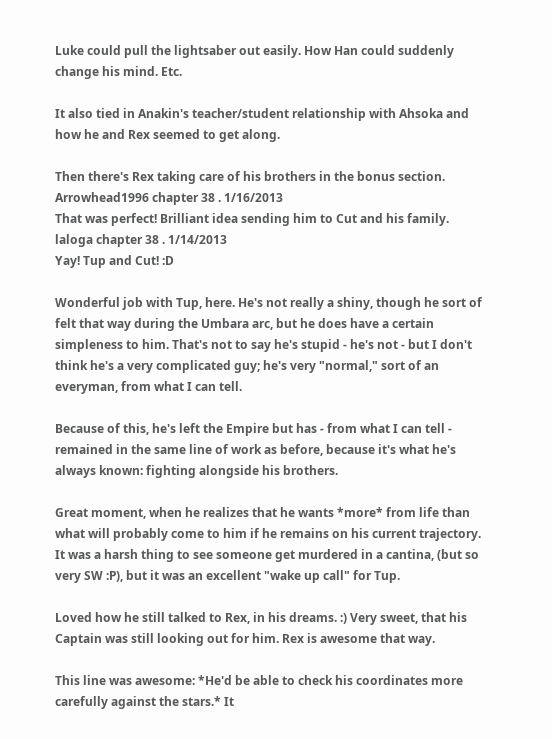Luke could pull the lightsaber out easily. How Han could suddenly change his mind. Etc.

It also tied in Anakin's teacher/student relationship with Ahsoka and how he and Rex seemed to get along.

Then there's Rex taking care of his brothers in the bonus section.
Arrowhead1996 chapter 38 . 1/16/2013
That was perfect! Brilliant idea sending him to Cut and his family.
laloga chapter 38 . 1/14/2013
Yay! Tup and Cut! :D

Wonderful job with Tup, here. He's not really a shiny, though he sort of felt that way during the Umbara arc, but he does have a certain simpleness to him. That's not to say he's stupid - he's not - but I don't think he's a very complicated guy; he's very "normal," sort of an everyman, from what I can tell.

Because of this, he's left the Empire but has - from what I can tell - remained in the same line of work as before, because it's what he's always known: fighting alongside his brothers.

Great moment, when he realizes that he wants *more* from life than what will probably come to him if he remains on his current trajectory. It was a harsh thing to see someone get murdered in a cantina, (but so very SW :P), but it was an excellent "wake up call" for Tup.

Loved how he still talked to Rex, in his dreams. :) Very sweet, that his Captain was still looking out for him. Rex is awesome that way.

This line was awesome: *He'd be able to check his coordinates more carefully against the stars.* It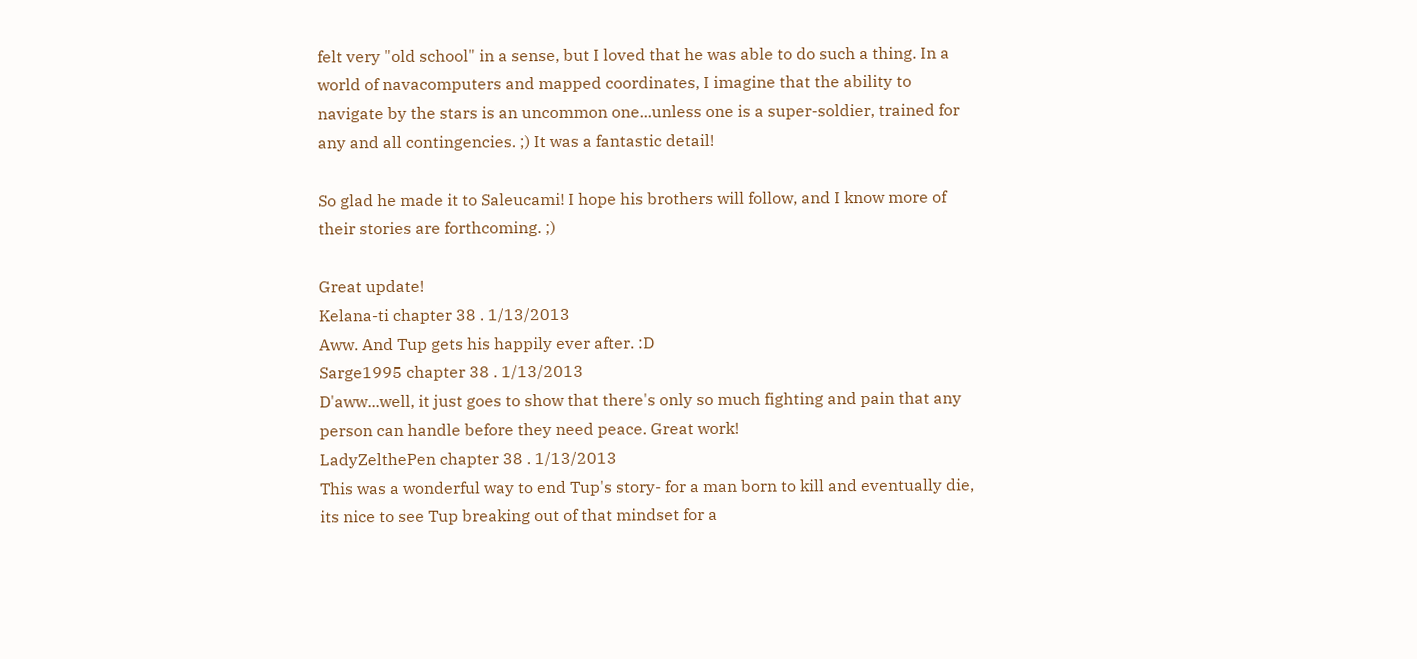felt very "old school" in a sense, but I loved that he was able to do such a thing. In a world of navacomputers and mapped coordinates, I imagine that the ability to navigate by the stars is an uncommon one...unless one is a super-soldier, trained for any and all contingencies. ;) It was a fantastic detail!

So glad he made it to Saleucami! I hope his brothers will follow, and I know more of their stories are forthcoming. ;)

Great update!
Kelana-ti chapter 38 . 1/13/2013
Aww. And Tup gets his happily ever after. :D
Sarge1995 chapter 38 . 1/13/2013
D'aww...well, it just goes to show that there's only so much fighting and pain that any person can handle before they need peace. Great work!
LadyZelthePen chapter 38 . 1/13/2013
This was a wonderful way to end Tup's story- for a man born to kill and eventually die, its nice to see Tup breaking out of that mindset for a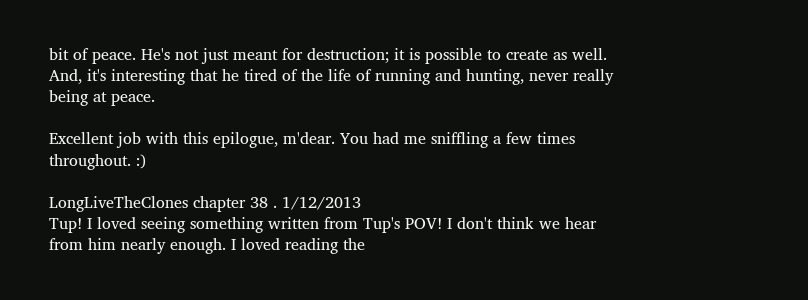bit of peace. He's not just meant for destruction; it is possible to create as well. And, it's interesting that he tired of the life of running and hunting, never really being at peace.

Excellent job with this epilogue, m'dear. You had me sniffling a few times throughout. :)

LongLiveTheClones chapter 38 . 1/12/2013
Tup! I loved seeing something written from Tup's POV! I don't think we hear from him nearly enough. I loved reading the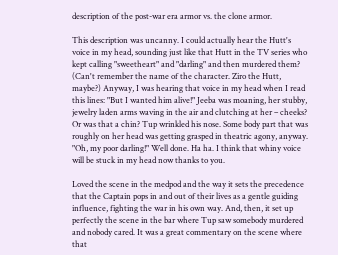description of the post-war era armor vs. the clone armor.

This description was uncanny. I could actually hear the Hutt's voice in my head, sounding just like that Hutt in the TV series who kept calling "sweetheart" and "darling" and then murdered them? (Can't remember the name of the character. Ziro the Hutt, maybe?) Anyway, I was hearing that voice in my head when I read this lines: "But I wanted him alive!" Jeeba was moaning, her stubby, jewelry laden arms waving in the air and clutching at her – cheeks? Or was that a chin? Tup wrinkled his nose. Some body part that was roughly on her head was getting grasped in theatric agony, anyway. "Oh, my poor darling!" Well done. Ha ha. I think that whiny voice will be stuck in my head now thanks to you.

Loved the scene in the medpod and the way it sets the precedence that the Captain pops in and out of their lives as a gentle guiding influence, fighting the war in his own way. And, then, it set up perfectly the scene in the bar where Tup saw somebody murdered and nobody cared. It was a great commentary on the scene where that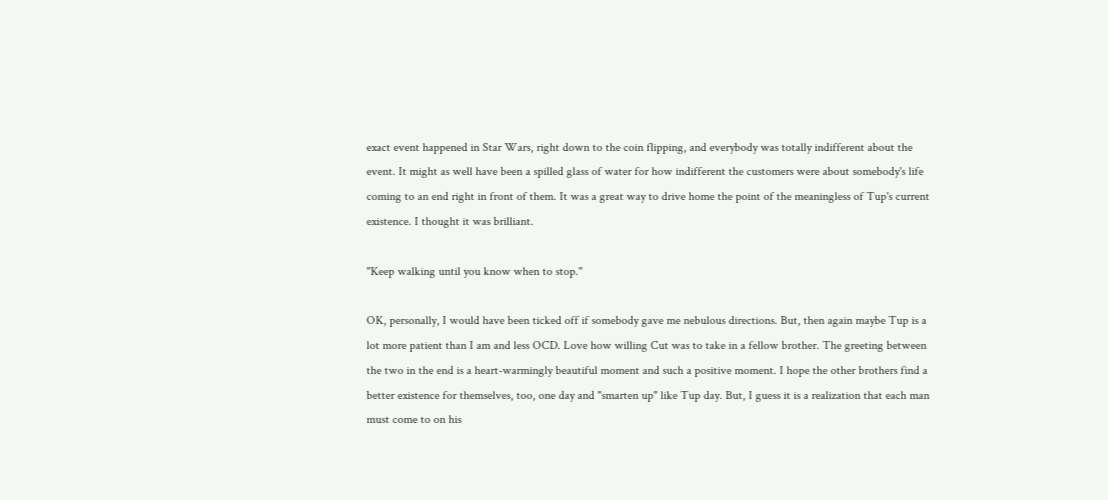exact event happened in Star Wars, right down to the coin flipping, and everybody was totally indifferent about the event. It might as well have been a spilled glass of water for how indifferent the customers were about somebody's life coming to an end right in front of them. It was a great way to drive home the point of the meaningless of Tup's current existence. I thought it was brilliant.

"Keep walking until you know when to stop."

OK, personally, I would have been ticked off if somebody gave me nebulous directions. But, then again maybe Tup is a lot more patient than I am and less OCD. Love how willing Cut was to take in a fellow brother. The greeting between the two in the end is a heart-warmingly beautiful moment and such a positive moment. I hope the other brothers find a better existence for themselves, too, one day and "smarten up" like Tup day. But, I guess it is a realization that each man must come to on his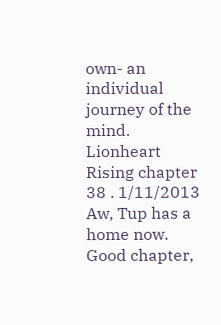own- an individual journey of the mind.
Lionheart Rising chapter 38 . 1/11/2013
Aw, Tup has a home now. Good chapter,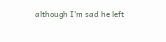although I'm sad he left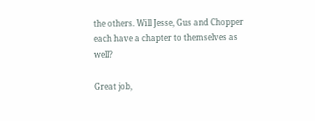the others. Will Jesse, Gus and Chopper each have a chapter to themselves as well?

Great job,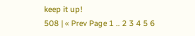keep it up!
508 | « Prev Page 1 .. 2 3 4 5 6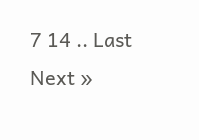7 14 .. Last Next »